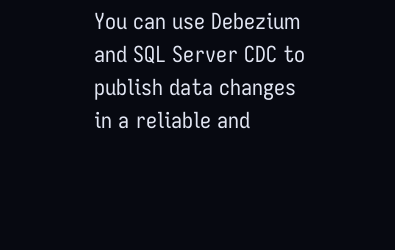You can use Debezium and SQL Server CDC to publish data changes in a reliable and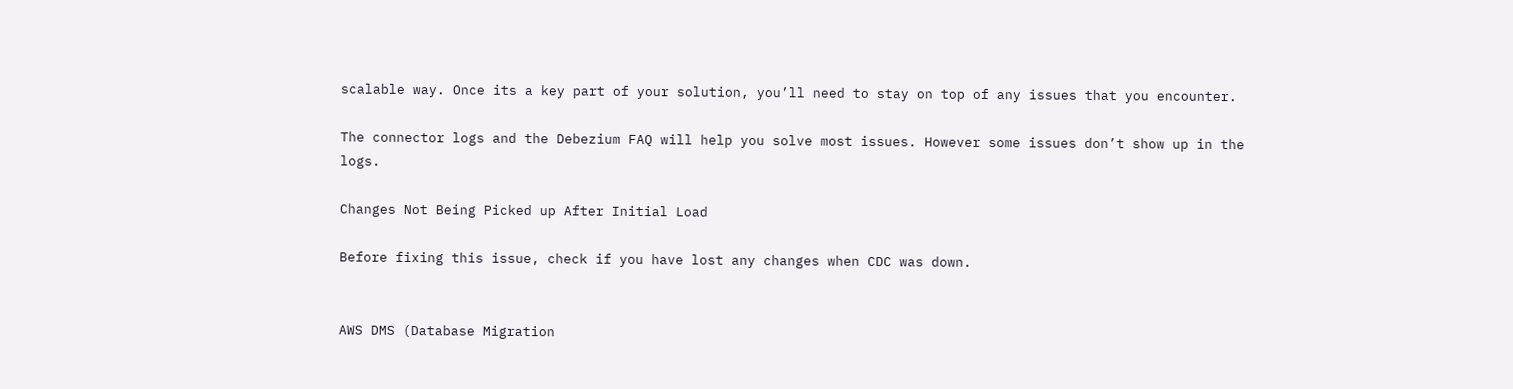scalable way. Once its a key part of your solution, you’ll need to stay on top of any issues that you encounter.

The connector logs and the Debezium FAQ will help you solve most issues. However some issues don’t show up in the logs.

Changes Not Being Picked up After Initial Load

Before fixing this issue, check if you have lost any changes when CDC was down.


AWS DMS (Database Migration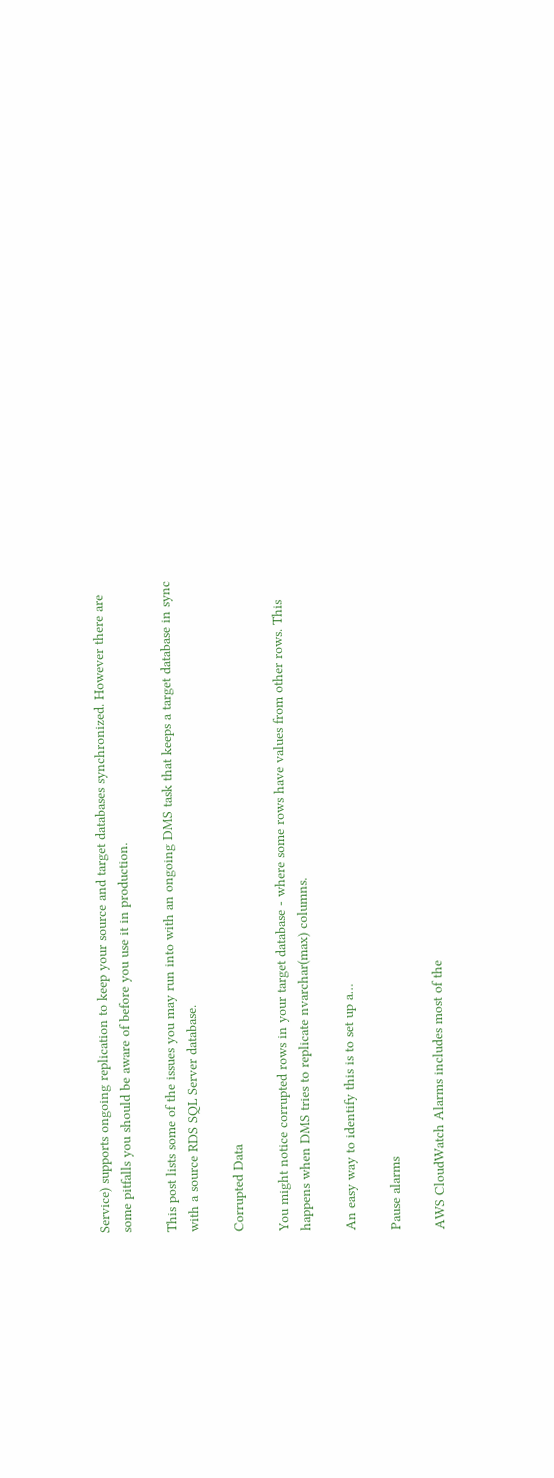Service) supports ongoing replication to keep your source and target databases synchronized. However there are some pitfalls you should be aware of before you use it in production.

This post lists some of the issues you may run into with an ongoing DMS task that keeps a target database in sync with a source RDS SQL Server database.

Corrupted Data

You might notice corrupted rows in your target database - where some rows have values from other rows. This happens when DMS tries to replicate nvarchar(max) columns.

An easy way to identify this is to set up a…

Pause alarms

AWS CloudWatch Alarms includes most of the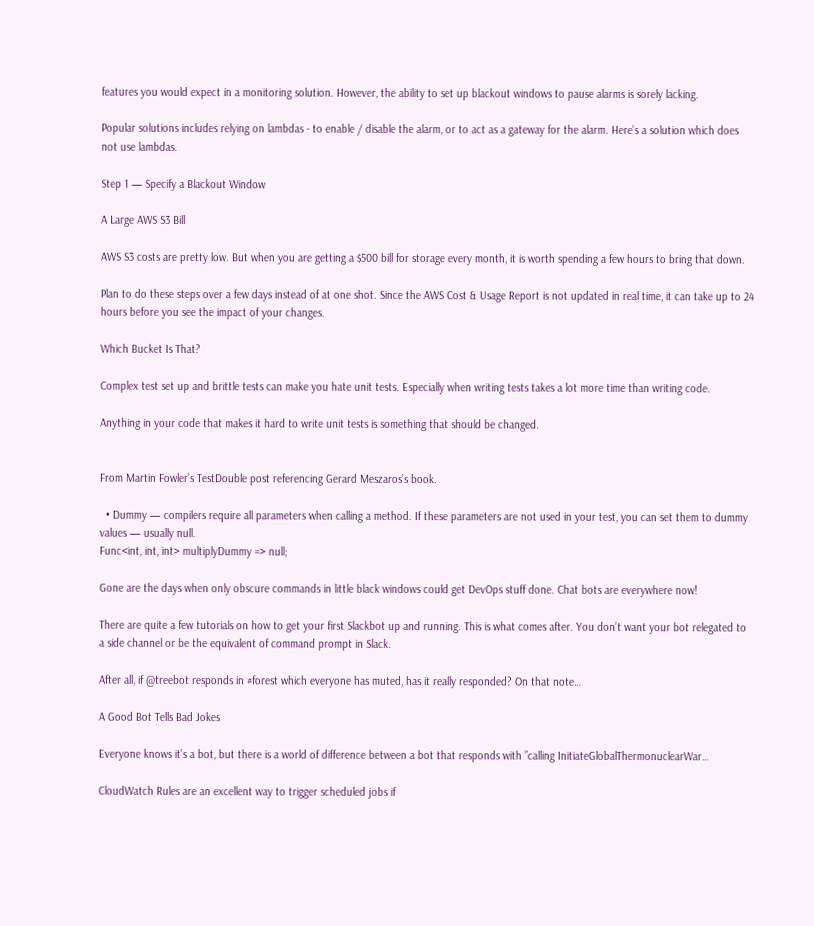features you would expect in a monitoring solution. However, the ability to set up blackout windows to pause alarms is sorely lacking.

Popular solutions includes relying on lambdas - to enable / disable the alarm, or to act as a gateway for the alarm. Here’s a solution which does not use lambdas.

Step 1 — Specify a Blackout Window

A Large AWS S3 Bill

AWS S3 costs are pretty low. But when you are getting a $500 bill for storage every month, it is worth spending a few hours to bring that down.

Plan to do these steps over a few days instead of at one shot. Since the AWS Cost & Usage Report is not updated in real time, it can take up to 24 hours before you see the impact of your changes.

Which Bucket Is That?

Complex test set up and brittle tests can make you hate unit tests. Especially when writing tests takes a lot more time than writing code.

Anything in your code that makes it hard to write unit tests is something that should be changed.


From Martin Fowler’s TestDouble post referencing Gerard Meszaros’s book.

  • Dummy — compilers require all parameters when calling a method. If these parameters are not used in your test, you can set them to dummy values — usually null.
Func<int, int, int> multiplyDummy => null;

Gone are the days when only obscure commands in little black windows could get DevOps stuff done. Chat bots are everywhere now!

There are quite a few tutorials on how to get your first Slackbot up and running. This is what comes after. You don’t want your bot relegated to a side channel or be the equivalent of command prompt in Slack.

After all, if @treebot responds in #forest which everyone has muted, has it really responded? On that note…

A Good Bot Tells Bad Jokes

Everyone knows it’s a bot, but there is a world of difference between a bot that responds with ”calling InitiateGlobalThermonuclearWar…

CloudWatch Rules are an excellent way to trigger scheduled jobs if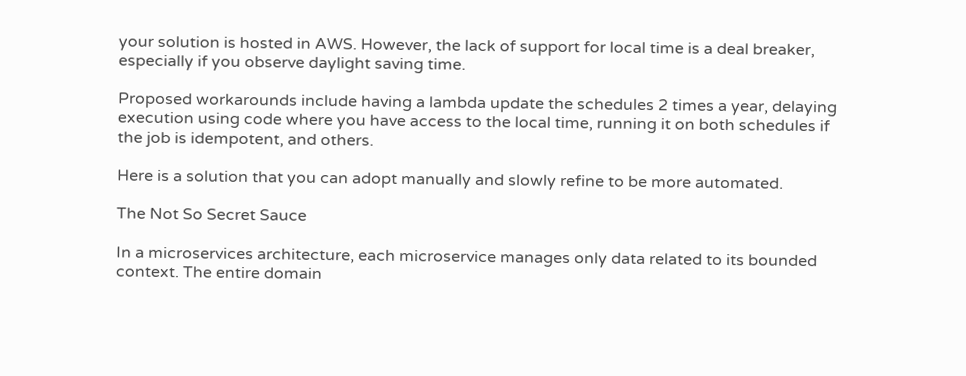your solution is hosted in AWS. However, the lack of support for local time is a deal breaker, especially if you observe daylight saving time.

Proposed workarounds include having a lambda update the schedules 2 times a year, delaying execution using code where you have access to the local time, running it on both schedules if the job is idempotent, and others.

Here is a solution that you can adopt manually and slowly refine to be more automated.

The Not So Secret Sauce

In a microservices architecture, each microservice manages only data related to its bounded context. The entire domain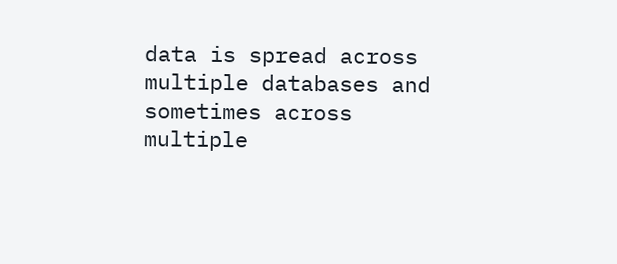data is spread across multiple databases and sometimes across multiple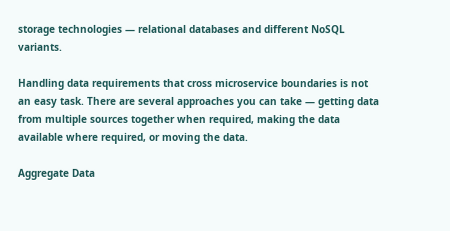storage technologies — relational databases and different NoSQL variants.

Handling data requirements that cross microservice boundaries is not an easy task. There are several approaches you can take — getting data from multiple sources together when required, making the data available where required, or moving the data.

Aggregate Data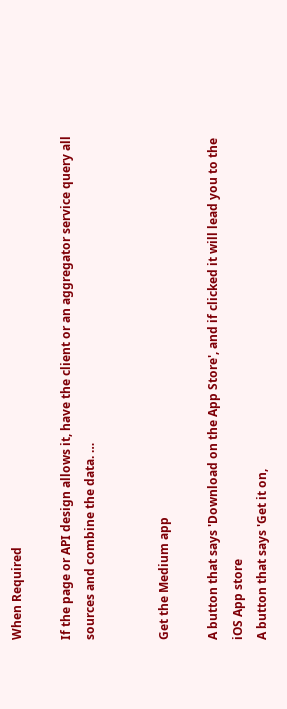When Required

If the page or API design allows it, have the client or an aggregator service query all sources and combine the data. …


Get the Medium app

A button that says 'Download on the App Store', and if clicked it will lead you to the iOS App store
A button that says 'Get it on,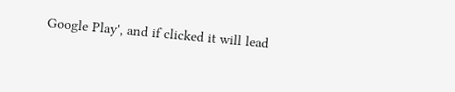Google Play', and if clicked it will lead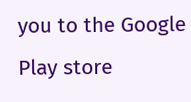you to the Google Play store